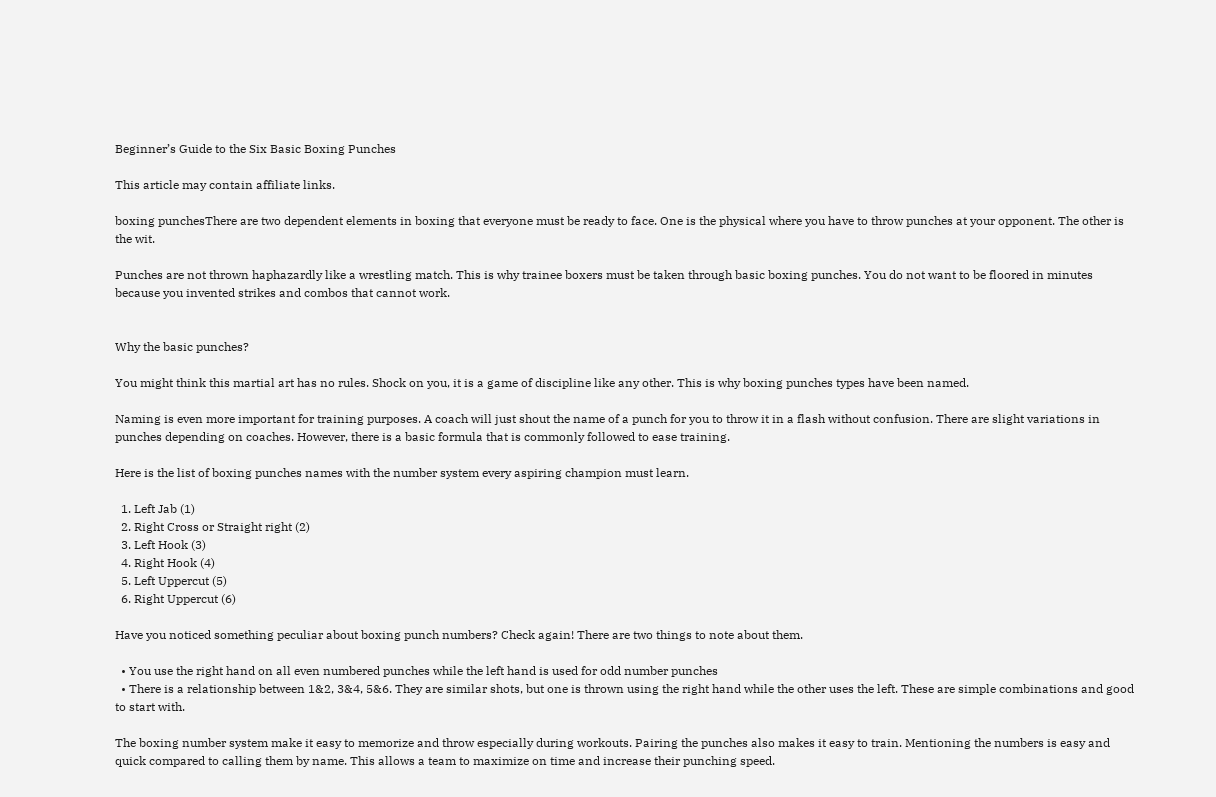Beginner’s Guide to the Six Basic Boxing Punches

This article may contain affiliate links.

boxing punchesThere are two dependent elements in boxing that everyone must be ready to face. One is the physical where you have to throw punches at your opponent. The other is the wit.

Punches are not thrown haphazardly like a wrestling match. This is why trainee boxers must be taken through basic boxing punches. You do not want to be floored in minutes because you invented strikes and combos that cannot work.


Why the basic punches?

You might think this martial art has no rules. Shock on you, it is a game of discipline like any other. This is why boxing punches types have been named.

Naming is even more important for training purposes. A coach will just shout the name of a punch for you to throw it in a flash without confusion. There are slight variations in punches depending on coaches. However, there is a basic formula that is commonly followed to ease training.

Here is the list of boxing punches names with the number system every aspiring champion must learn.

  1. Left Jab (1)
  2. Right Cross or Straight right (2)
  3. Left Hook (3)
  4. Right Hook (4)
  5. Left Uppercut (5)
  6. Right Uppercut (6)

Have you noticed something peculiar about boxing punch numbers? Check again! There are two things to note about them.

  • You use the right hand on all even numbered punches while the left hand is used for odd number punches
  • There is a relationship between 1&2, 3&4, 5&6. They are similar shots, but one is thrown using the right hand while the other uses the left. These are simple combinations and good to start with.

The boxing number system make it easy to memorize and throw especially during workouts. Pairing the punches also makes it easy to train. Mentioning the numbers is easy and quick compared to calling them by name. This allows a team to maximize on time and increase their punching speed.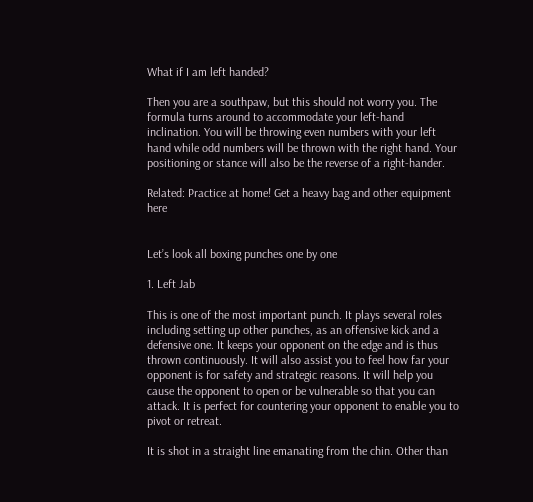What if I am left handed?

Then you are a southpaw, but this should not worry you. The formula turns around to accommodate your left-hand inclination. You will be throwing even numbers with your left hand while odd numbers will be thrown with the right hand. Your positioning or stance will also be the reverse of a right-hander.

Related: Practice at home! Get a heavy bag and other equipment here


Let’s look all boxing punches one by one

1. Left Jab

This is one of the most important punch. It plays several roles including setting up other punches, as an offensive kick and a defensive one. It keeps your opponent on the edge and is thus thrown continuously. It will also assist you to feel how far your opponent is for safety and strategic reasons. It will help you cause the opponent to open or be vulnerable so that you can attack. It is perfect for countering your opponent to enable you to pivot or retreat.

It is shot in a straight line emanating from the chin. Other than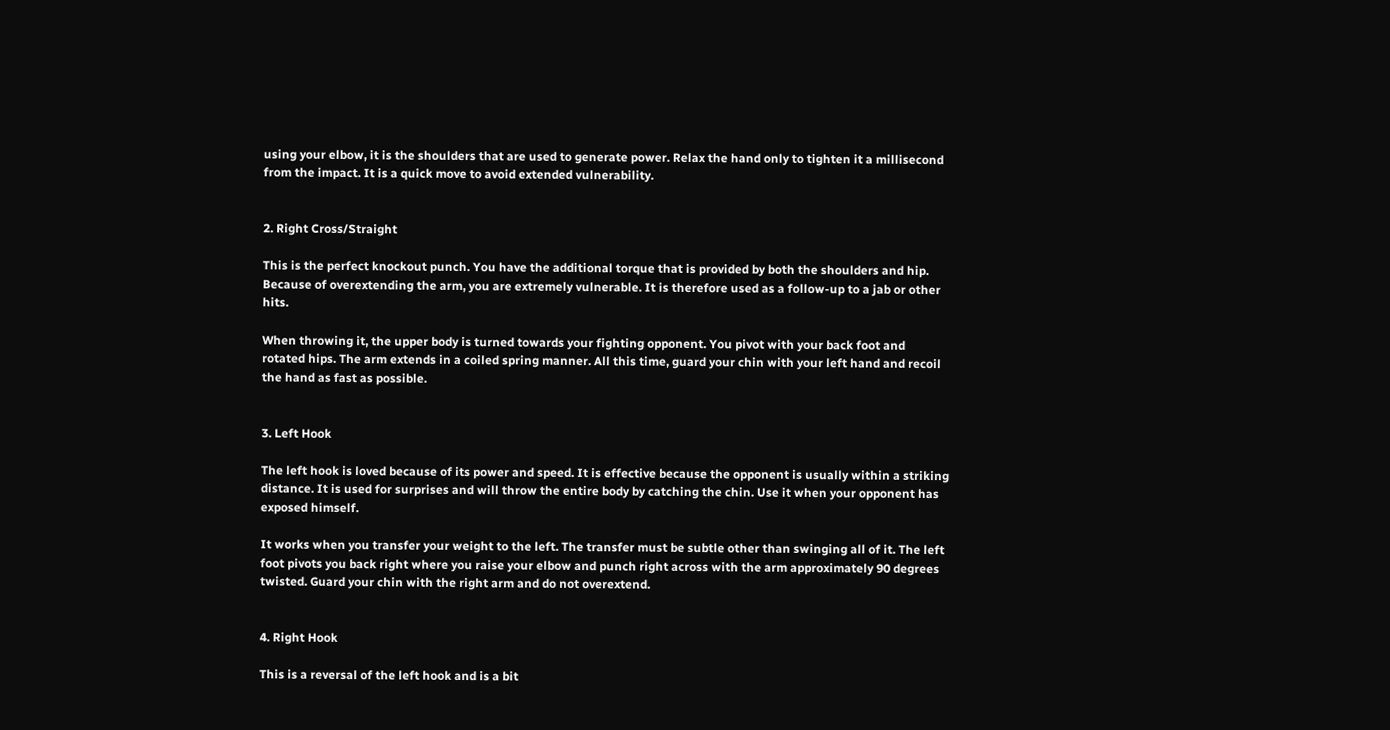using your elbow, it is the shoulders that are used to generate power. Relax the hand only to tighten it a millisecond from the impact. It is a quick move to avoid extended vulnerability.


2. Right Cross/Straight

This is the perfect knockout punch. You have the additional torque that is provided by both the shoulders and hip. Because of overextending the arm, you are extremely vulnerable. It is therefore used as a follow-up to a jab or other hits.

When throwing it, the upper body is turned towards your fighting opponent. You pivot with your back foot and rotated hips. The arm extends in a coiled spring manner. All this time, guard your chin with your left hand and recoil the hand as fast as possible.


3. Left Hook

The left hook is loved because of its power and speed. It is effective because the opponent is usually within a striking distance. It is used for surprises and will throw the entire body by catching the chin. Use it when your opponent has exposed himself.

It works when you transfer your weight to the left. The transfer must be subtle other than swinging all of it. The left foot pivots you back right where you raise your elbow and punch right across with the arm approximately 90 degrees twisted. Guard your chin with the right arm and do not overextend.


4. Right Hook

This is a reversal of the left hook and is a bit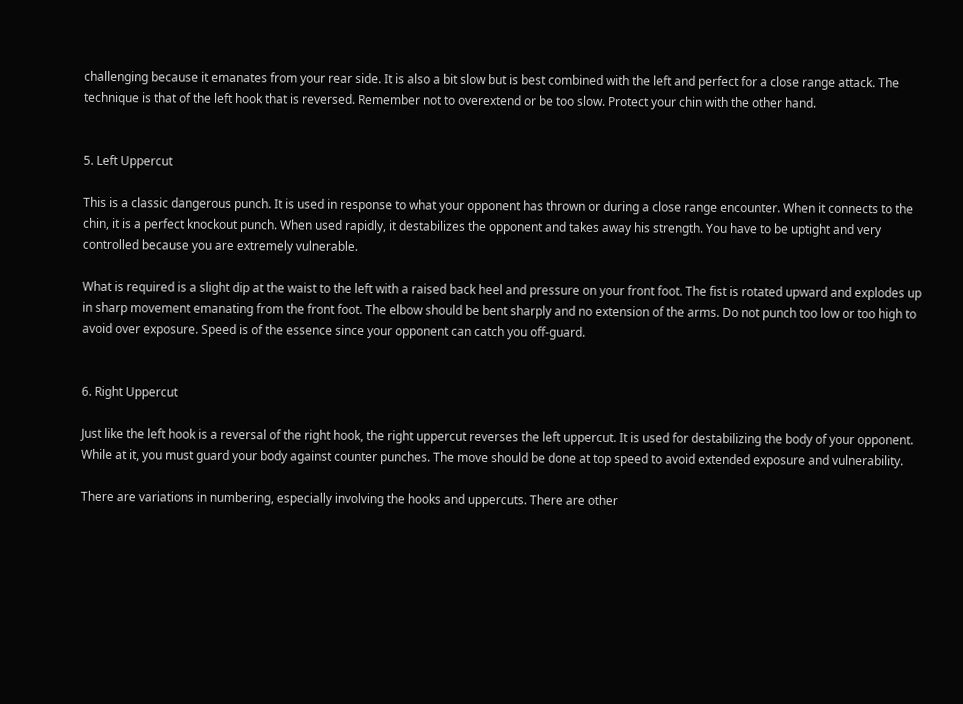challenging because it emanates from your rear side. It is also a bit slow but is best combined with the left and perfect for a close range attack. The technique is that of the left hook that is reversed. Remember not to overextend or be too slow. Protect your chin with the other hand.


5. Left Uppercut

This is a classic dangerous punch. It is used in response to what your opponent has thrown or during a close range encounter. When it connects to the chin, it is a perfect knockout punch. When used rapidly, it destabilizes the opponent and takes away his strength. You have to be uptight and very controlled because you are extremely vulnerable.

What is required is a slight dip at the waist to the left with a raised back heel and pressure on your front foot. The fist is rotated upward and explodes up in sharp movement emanating from the front foot. The elbow should be bent sharply and no extension of the arms. Do not punch too low or too high to avoid over exposure. Speed is of the essence since your opponent can catch you off-guard.


6. Right Uppercut

Just like the left hook is a reversal of the right hook, the right uppercut reverses the left uppercut. It is used for destabilizing the body of your opponent. While at it, you must guard your body against counter punches. The move should be done at top speed to avoid extended exposure and vulnerability.

There are variations in numbering, especially involving the hooks and uppercuts. There are other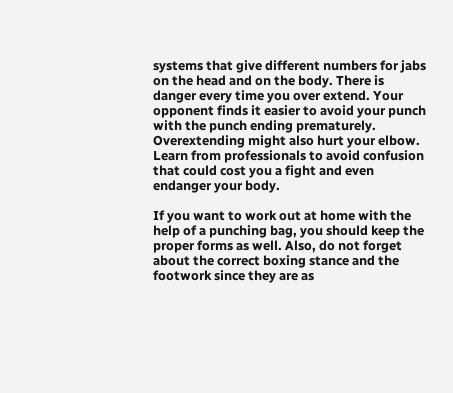systems that give different numbers for jabs on the head and on the body. There is danger every time you over extend. Your opponent finds it easier to avoid your punch with the punch ending prematurely. Overextending might also hurt your elbow. Learn from professionals to avoid confusion that could cost you a fight and even endanger your body.

If you want to work out at home with the help of a punching bag, you should keep the proper forms as well. Also, do not forget about the correct boxing stance and the footwork since they are as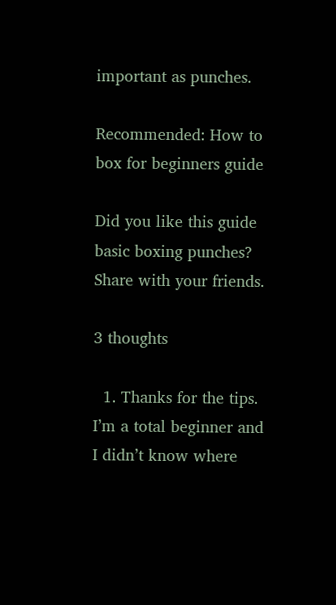important as punches.

Recommended: How to box for beginners guide

Did you like this guide basic boxing punches? Share with your friends.

3 thoughts

  1. Thanks for the tips. I’m a total beginner and I didn’t know where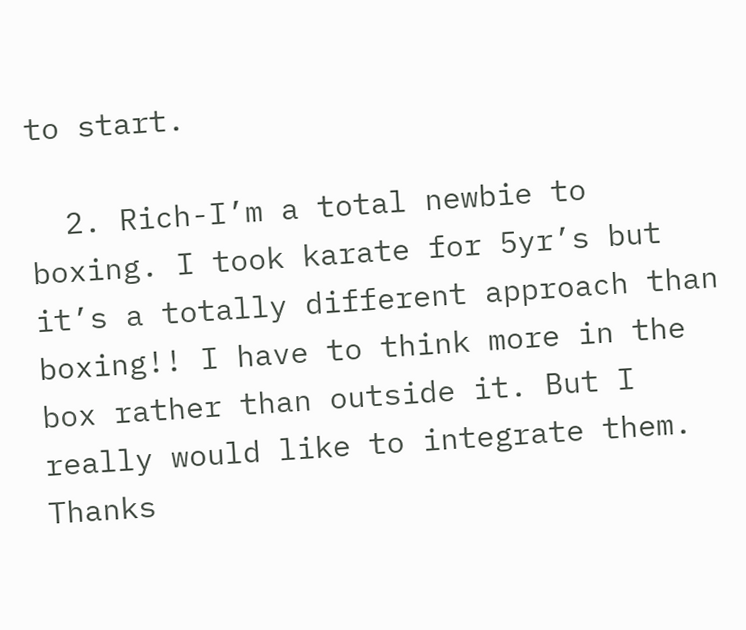to start.

  2. Rich-I’m a total newbie to boxing. I took karate for 5yr’s but it’s a totally different approach than boxing!! I have to think more in the box rather than outside it. But I really would like to integrate them. Thanks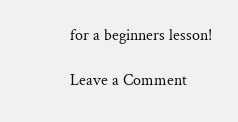for a beginners lesson!

Leave a Comment